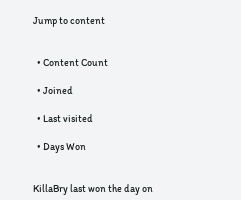Jump to content


  • Content Count

  • Joined

  • Last visited

  • Days Won


KillaBry last won the day on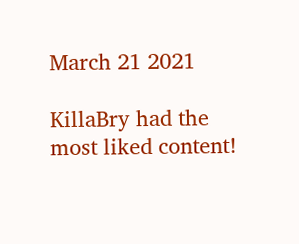March 21 2021

KillaBry had the most liked content!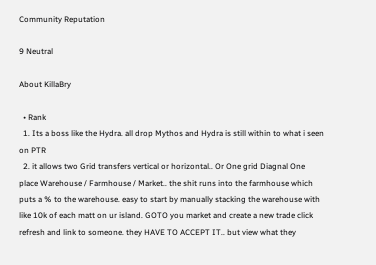Community Reputation

9 Neutral

About KillaBry

  • Rank
  1. Its a boss like the Hydra. all drop Mythos and Hydra is still within to what i seen on PTR
  2. it allows two Grid transfers vertical or horizontal.. Or One grid Diagnal One place Warehouse / Farmhouse / Market.. the shit runs into the farmhouse which puts a % to the warehouse. easy to start by manually stacking the warehouse with like 10k of each matt on ur island. GOTO you market and create a new trade click refresh and link to someone. they HAVE TO ACCEPT IT.. but view what they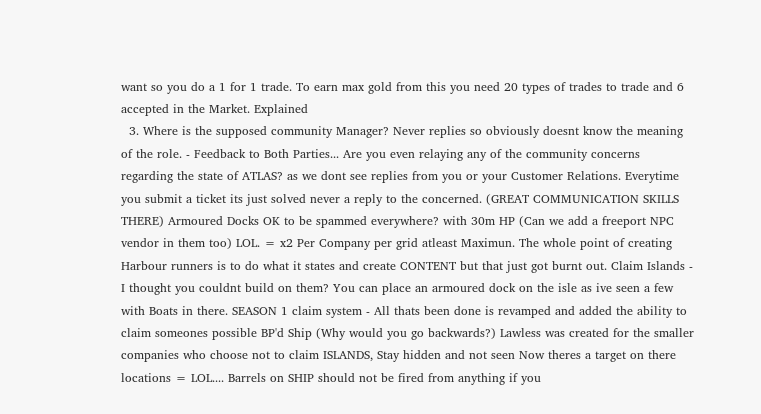want so you do a 1 for 1 trade. To earn max gold from this you need 20 types of trades to trade and 6 accepted in the Market. Explained
  3. Where is the supposed community Manager? Never replies so obviously doesnt know the meaning of the role. - Feedback to Both Parties... Are you even relaying any of the community concerns regarding the state of ATLAS? as we dont see replies from you or your Customer Relations. Everytime you submit a ticket its just solved never a reply to the concerned. (GREAT COMMUNICATION SKILLS THERE) Armoured Docks OK to be spammed everywhere? with 30m HP (Can we add a freeport NPC vendor in them too) LOL. = x2 Per Company per grid atleast Maximun. The whole point of creating Harbour runners is to do what it states and create CONTENT but that just got burnt out. Claim Islands - I thought you couldnt build on them? You can place an armoured dock on the isle as ive seen a few with Boats in there. SEASON 1 claim system - All thats been done is revamped and added the ability to claim someones possible BP'd Ship (Why would you go backwards?) Lawless was created for the smaller companies who choose not to claim ISLANDS, Stay hidden and not seen Now theres a target on there locations = LOL.... Barrels on SHIP should not be fired from anything if you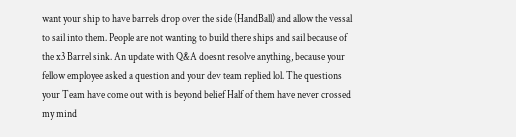want your ship to have barrels drop over the side (HandBall) and allow the vessal to sail into them. People are not wanting to build there ships and sail because of the x3 Barrel sink. An update with Q&A doesnt resolve anything, because your fellow employee asked a question and your dev team replied lol. The questions your Team have come out with is beyond belief Half of them have never crossed my mind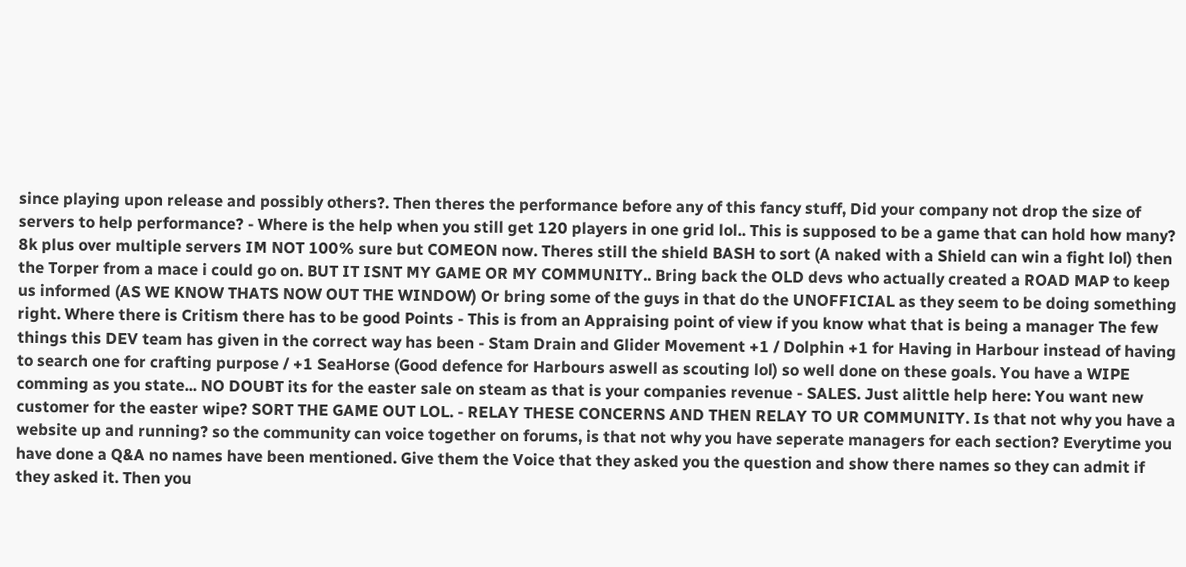since playing upon release and possibly others?. Then theres the performance before any of this fancy stuff, Did your company not drop the size of servers to help performance? - Where is the help when you still get 120 players in one grid lol.. This is supposed to be a game that can hold how many? 8k plus over multiple servers IM NOT 100% sure but COMEON now. Theres still the shield BASH to sort (A naked with a Shield can win a fight lol) then the Torper from a mace i could go on. BUT IT ISNT MY GAME OR MY COMMUNITY.. Bring back the OLD devs who actually created a ROAD MAP to keep us informed (AS WE KNOW THATS NOW OUT THE WINDOW) Or bring some of the guys in that do the UNOFFICIAL as they seem to be doing something right. Where there is Critism there has to be good Points - This is from an Appraising point of view if you know what that is being a manager The few things this DEV team has given in the correct way has been - Stam Drain and Glider Movement +1 / Dolphin +1 for Having in Harbour instead of having to search one for crafting purpose / +1 SeaHorse (Good defence for Harbours aswell as scouting lol) so well done on these goals. You have a WIPE comming as you state... NO DOUBT its for the easter sale on steam as that is your companies revenue - SALES. Just alittle help here: You want new customer for the easter wipe? SORT THE GAME OUT LOL. - RELAY THESE CONCERNS AND THEN RELAY TO UR COMMUNITY. Is that not why you have a website up and running? so the community can voice together on forums, is that not why you have seperate managers for each section? Everytime you have done a Q&A no names have been mentioned. Give them the Voice that they asked you the question and show there names so they can admit if they asked it. Then you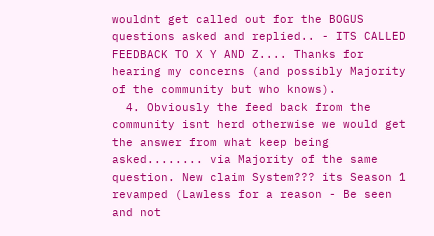wouldnt get called out for the BOGUS questions asked and replied.. - ITS CALLED FEEDBACK TO X Y AND Z.... Thanks for hearing my concerns (and possibly Majority of the community but who knows).
  4. Obviously the feed back from the community isnt herd otherwise we would get the answer from what keep being asked........ via Majority of the same question. New claim System??? its Season 1 revamped (Lawless for a reason - Be seen and not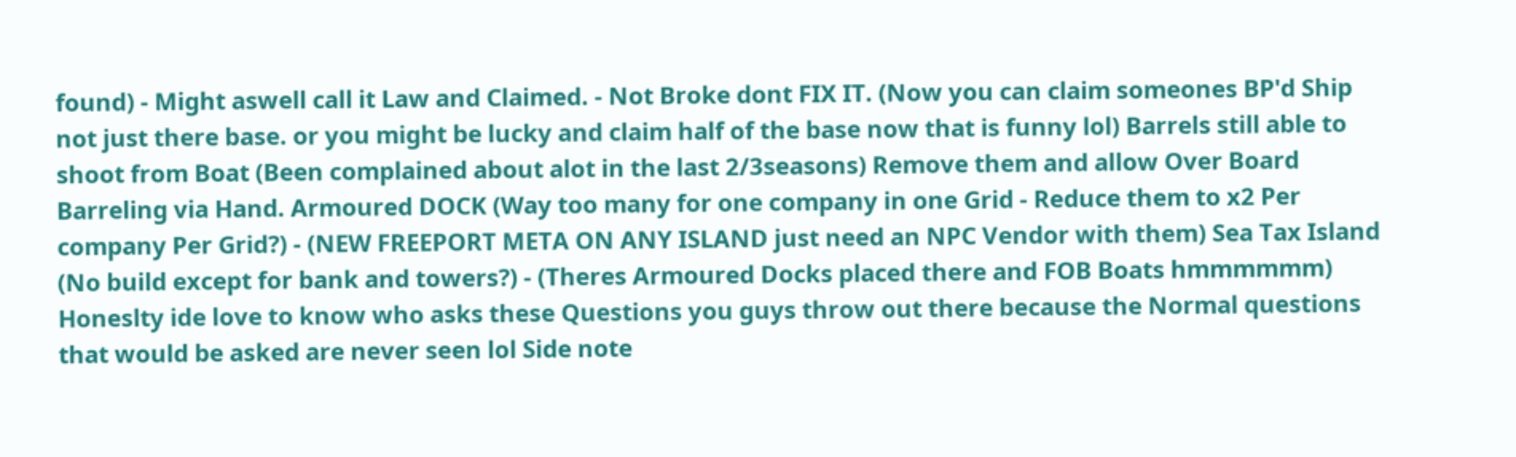found) - Might aswell call it Law and Claimed. - Not Broke dont FIX IT. (Now you can claim someones BP'd Ship not just there base. or you might be lucky and claim half of the base now that is funny lol) Barrels still able to shoot from Boat (Been complained about alot in the last 2/3seasons) Remove them and allow Over Board Barreling via Hand. Armoured DOCK (Way too many for one company in one Grid - Reduce them to x2 Per company Per Grid?) - (NEW FREEPORT META ON ANY ISLAND just need an NPC Vendor with them) Sea Tax Island (No build except for bank and towers?) - (Theres Armoured Docks placed there and FOB Boats hmmmmmm) Honeslty ide love to know who asks these Questions you guys throw out there because the Normal questions that would be asked are never seen lol Side note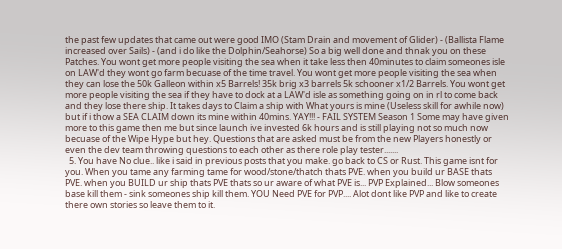the past few updates that came out were good IMO (Stam Drain and movement of Glider) - (Ballista Flame increased over Sails) - (and i do like the Dolphin/Seahorse) So a big well done and thnak you on these Patches. You wont get more people visiting the sea when it take less then 40minutes to claim someones isle on LAW'd they wont go farm becuase of the time travel. You wont get more people visiting the sea when they can lose the 50k Galleon within x5 Barrels! 35k brig x3 barrels 5k schooner x1/2 Barrels. You wont get more people visiting the sea if they have to dock at a LAW'd isle as something going on in rl to come back and they lose there ship. It takes days to Claim a ship with What yours is mine (Useless skill for awhile now) but if i thow a SEA CLAIM down its mine within 40mins. YAY!!! - FAIL SYSTEM Season 1 Some may have given more to this game then me but since launch ive invested 6k hours and is still playing not so much now becuase of the Wipe Hype but hey. Questions that are asked must be from the new Players honestly or even the dev team throwing questions to each other as there role play tester.......
  5. You have No clue.. like i said in previous posts that you make. go back to CS or Rust. This game isnt for you. When you tame any farming tame for wood/stone/thatch thats PVE. when you build ur BASE thats PVE. when you BUILD ur ship thats PVE thats so ur aware of what PVE is... PVP Explained... Blow someones base kill them - sink someones ship kill them. YOU Need PVE for PVP.... Alot dont like PVP and like to create there own stories so leave them to it.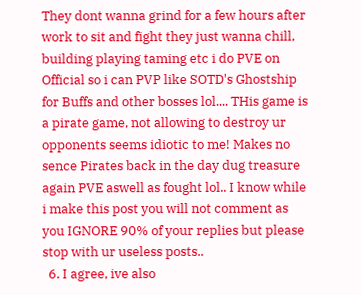They dont wanna grind for a few hours after work to sit and fight they just wanna chill, building playing taming etc i do PVE on Official so i can PVP like SOTD's Ghostship for Buffs and other bosses lol.... THis game is a pirate game, not allowing to destroy ur opponents seems idiotic to me! Makes no sence Pirates back in the day dug treasure again PVE aswell as fought lol.. I know while i make this post you will not comment as you IGNORE 90% of your replies but please stop with ur useless posts..
  6. I agree, ive also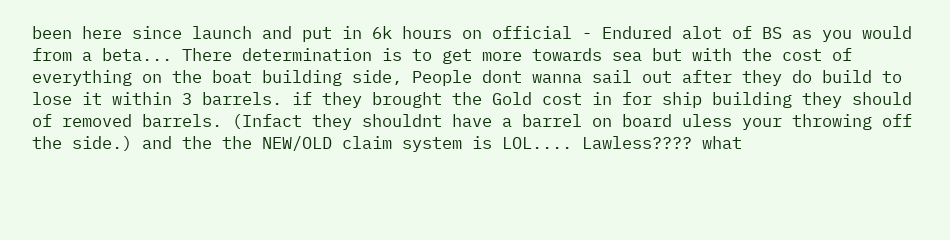been here since launch and put in 6k hours on official - Endured alot of BS as you would from a beta... There determination is to get more towards sea but with the cost of everything on the boat building side, People dont wanna sail out after they do build to lose it within 3 barrels. if they brought the Gold cost in for ship building they should of removed barrels. (Infact they shouldnt have a barrel on board uless your throwing off the side.) and the the NEW/OLD claim system is LOL.... Lawless???? what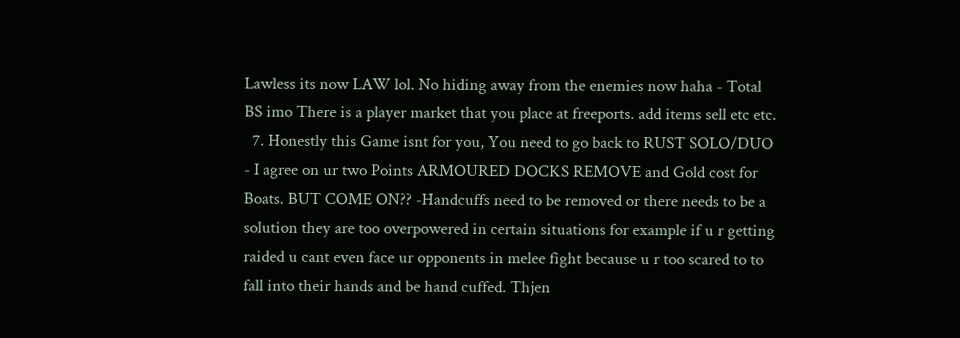Lawless its now LAW lol. No hiding away from the enemies now haha - Total BS imo There is a player market that you place at freeports. add items sell etc etc.
  7. Honestly this Game isnt for you, You need to go back to RUST SOLO/DUO - I agree on ur two Points ARMOURED DOCKS REMOVE and Gold cost for Boats. BUT COME ON?? -Handcuffs need to be removed or there needs to be a solution they are too overpowered in certain situations for example if u r getting raided u cant even face ur opponents in melee fight because u r too scared to to fall into their hands and be hand cuffed. Thjen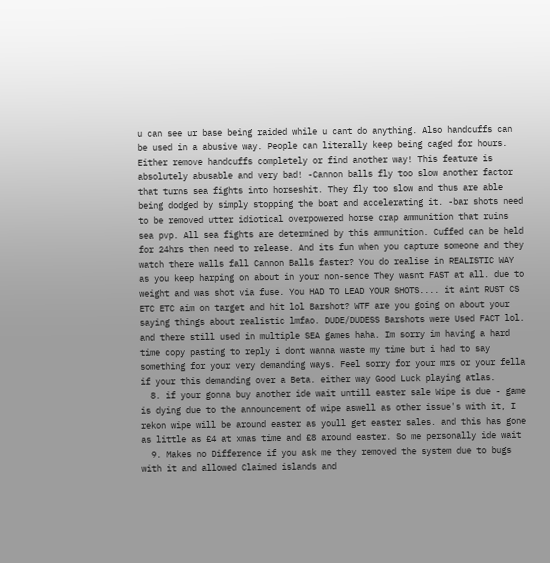u can see ur base being raided while u cant do anything. Also handcuffs can be used in a abusive way. People can literally keep being caged for hours. Either remove handcuffs completely or find another way! This feature is absolutely abusable and very bad! -Cannon balls fly too slow another factor that turns sea fights into horseshit. They fly too slow and thus are able being dodged by simply stopping the boat and accelerating it. -bar shots need to be removed utter idiotical overpowered horse crap ammunition that ruins sea pvp. All sea fights are determined by this ammunition. Cuffed can be held for 24hrs then need to release. And its fun when you capture someone and they watch there walls fall Cannon Balls faster? You do realise in REALISTIC WAY as you keep harping on about in your non-sence They wasnt FAST at all. due to weight and was shot via fuse. You HAD TO LEAD YOUR SHOTS.... it aint RUST CS ETC ETC aim on target and hit lol Barshot? WTF are you going on about your saying things about realistic lmfao. DUDE/DUDESS Barshots were Used FACT lol. and there still used in multiple SEA games haha. Im sorry im having a hard time copy pasting to reply i dont wanna waste my time but i had to say something for your very demanding ways. Feel sorry for your mrs or your fella if your this demanding over a Beta. either way Good Luck playing atlas.
  8. if your gonna buy another ide wait untill easter sale Wipe is due - game is dying due to the announcement of wipe aswell as other issue's with it, I rekon wipe will be around easter as youll get easter sales. and this has gone as little as £4 at xmas time and £8 around easter. So me personally ide wait
  9. Makes no Difference if you ask me they removed the system due to bugs with it and allowed Claimed islands and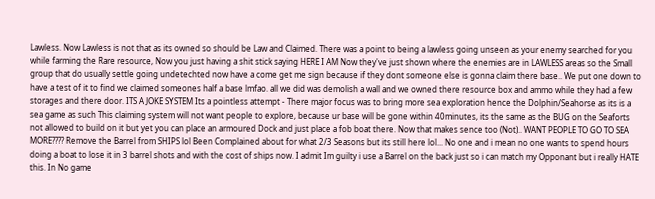Lawless. Now Lawless is not that as its owned so should be Law and Claimed. There was a point to being a lawless going unseen as your enemy searched for you while farming the Rare resource, Now you just having a shit stick saying HERE I AM Now they've just shown where the enemies are in LAWLESS areas so the Small group that do usually settle going undetechted now have a come get me sign because if they dont someone else is gonna claim there base.. We put one down to have a test of it to find we claimed someones half a base lmfao. all we did was demolish a wall and we owned there resource box and ammo while they had a few storages and there door. ITS A JOKE SYSTEM Its a pointless attempt - There major focus was to bring more sea exploration hence the Dolphin/Seahorse as its is a sea game as such This claiming system will not want people to explore, because ur base will be gone within 40minutes, its the same as the BUG on the Seaforts not allowed to build on it but yet you can place an armoured Dock and just place a fob boat there. Now that makes sence too (Not).. WANT PEOPLE TO GO TO SEA MORE???? Remove the Barrel from SHIPS lol Been Complained about for what 2/3 Seasons but its still here lol... No one and i mean no one wants to spend hours doing a boat to lose it in 3 barrel shots and with the cost of ships now. I admit Im guilty i use a Barrel on the back just so i can match my Opponant but i really HATE this. In No game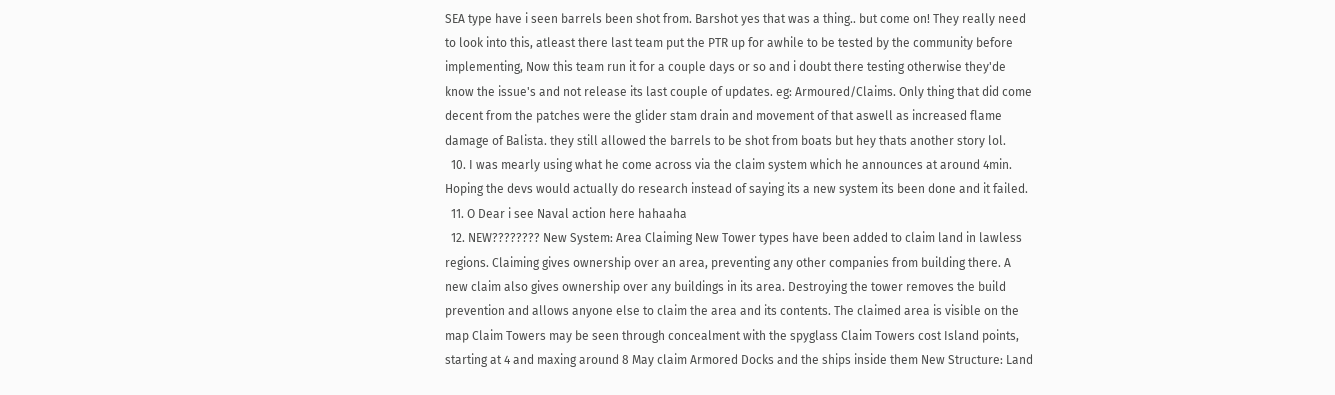SEA type have i seen barrels been shot from. Barshot yes that was a thing.. but come on! They really need to look into this, atleast there last team put the PTR up for awhile to be tested by the community before implementing, Now this team run it for a couple days or so and i doubt there testing otherwise they'de know the issue's and not release its last couple of updates. eg: Armoured/Claims. Only thing that did come decent from the patches were the glider stam drain and movement of that aswell as increased flame damage of Balista. they still allowed the barrels to be shot from boats but hey thats another story lol.
  10. I was mearly using what he come across via the claim system which he announces at around 4min. Hoping the devs would actually do research instead of saying its a new system its been done and it failed.
  11. O Dear i see Naval action here hahaaha
  12. NEW???????? New System: Area Claiming New Tower types have been added to claim land in lawless regions. Claiming gives ownership over an area, preventing any other companies from building there. A new claim also gives ownership over any buildings in its area. Destroying the tower removes the build prevention and allows anyone else to claim the area and its contents. The claimed area is visible on the map Claim Towers may be seen through concealment with the spyglass Claim Towers cost Island points, starting at 4 and maxing around 8 May claim Armored Docks and the ships inside them New Structure: Land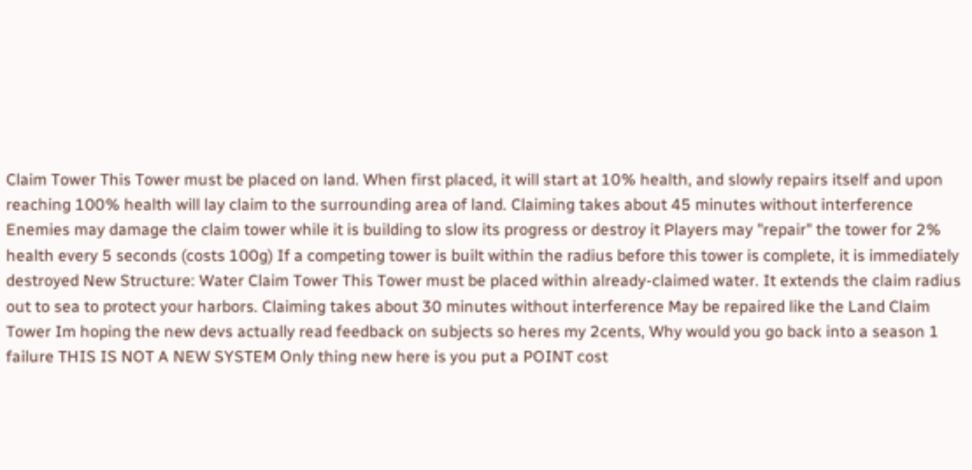Claim Tower This Tower must be placed on land. When first placed, it will start at 10% health, and slowly repairs itself and upon reaching 100% health will lay claim to the surrounding area of land. Claiming takes about 45 minutes without interference Enemies may damage the claim tower while it is building to slow its progress or destroy it Players may "repair" the tower for 2% health every 5 seconds (costs 100g) If a competing tower is built within the radius before this tower is complete, it is immediately destroyed New Structure: Water Claim Tower This Tower must be placed within already-claimed water. It extends the claim radius out to sea to protect your harbors. Claiming takes about 30 minutes without interference May be repaired like the Land Claim Tower Im hoping the new devs actually read feedback on subjects so heres my 2cents, Why would you go back into a season 1 failure THIS IS NOT A NEW SYSTEM Only thing new here is you put a POINT cost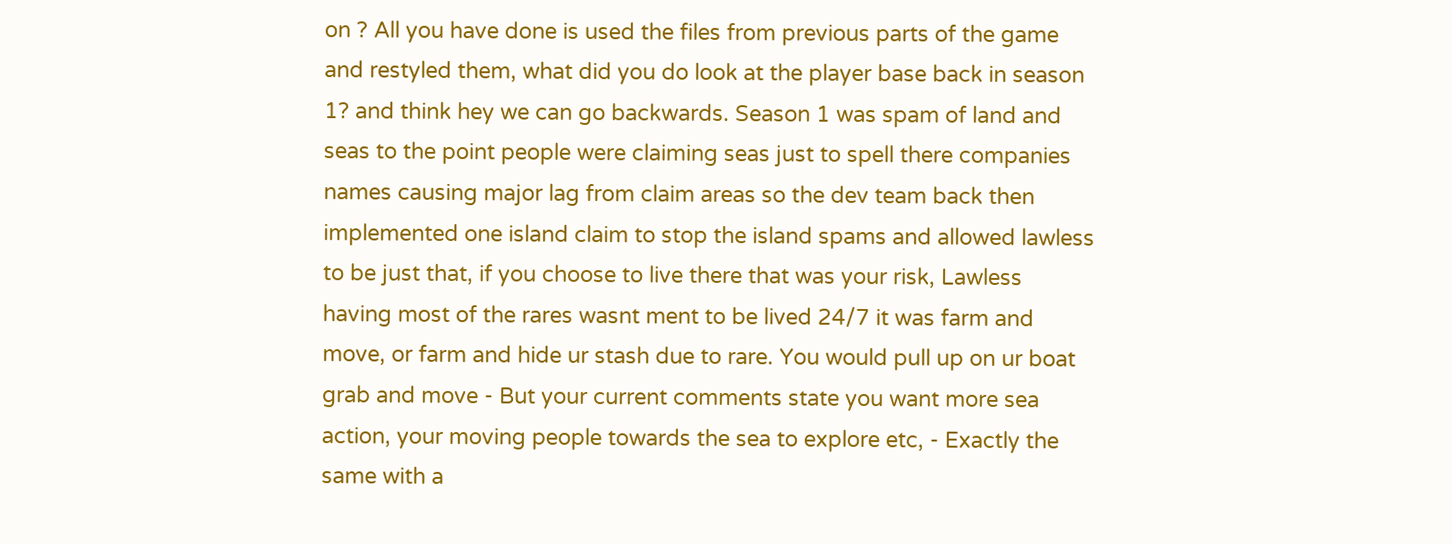on ? All you have done is used the files from previous parts of the game and restyled them, what did you do look at the player base back in season 1? and think hey we can go backwards. Season 1 was spam of land and seas to the point people were claiming seas just to spell there companies names causing major lag from claim areas so the dev team back then implemented one island claim to stop the island spams and allowed lawless to be just that, if you choose to live there that was your risk, Lawless having most of the rares wasnt ment to be lived 24/7 it was farm and move, or farm and hide ur stash due to rare. You would pull up on ur boat grab and move - But your current comments state you want more sea action, your moving people towards the sea to explore etc, - Exactly the same with a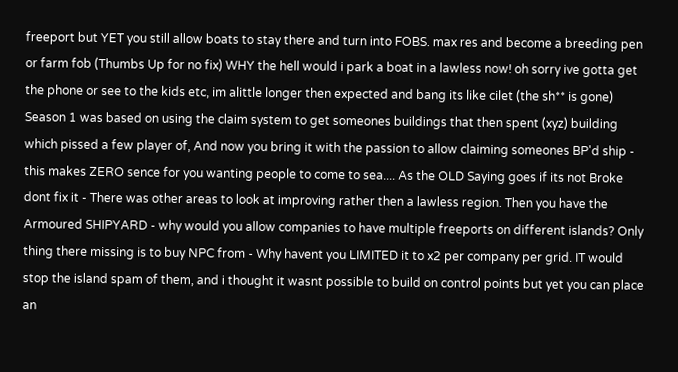freeport but YET you still allow boats to stay there and turn into FOBS. max res and become a breeding pen or farm fob (Thumbs Up for no fix) WHY the hell would i park a boat in a lawless now! oh sorry ive gotta get the phone or see to the kids etc, im alittle longer then expected and bang its like cilet (the sh** is gone) Season 1 was based on using the claim system to get someones buildings that then spent (xyz) building which pissed a few player of, And now you bring it with the passion to allow claiming someones BP'd ship - this makes ZERO sence for you wanting people to come to sea.... As the OLD Saying goes if its not Broke dont fix it - There was other areas to look at improving rather then a lawless region. Then you have the Armoured SHIPYARD - why would you allow companies to have multiple freeports on different islands? Only thing there missing is to buy NPC from - Why havent you LIMITED it to x2 per company per grid. IT would stop the island spam of them, and i thought it wasnt possible to build on control points but yet you can place an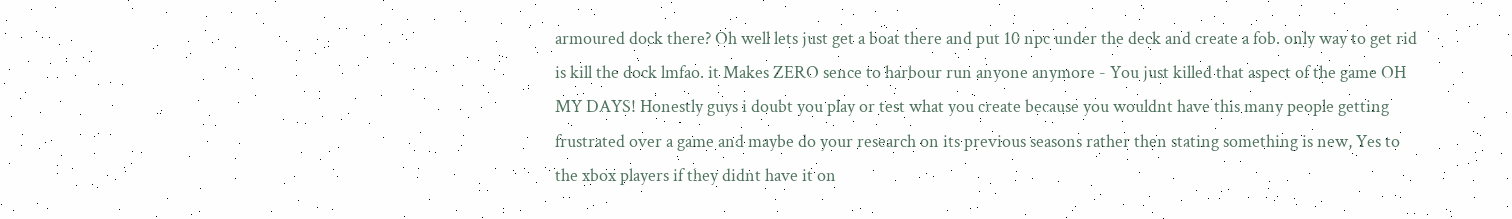armoured dock there? Oh well lets just get a boat there and put 10 npc under the deck and create a fob. only way to get rid is kill the dock lmfao. it Makes ZERO sence to harbour run anyone anymore - You just killed that aspect of the game OH MY DAYS! Honestly guys i doubt you play or test what you create because you wouldnt have this many people getting frustrated over a game and maybe do your research on its previous seasons rather then stating something is new, Yes to the xbox players if they didnt have it on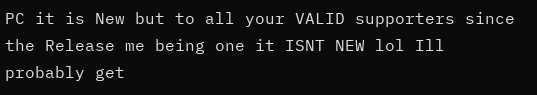PC it is New but to all your VALID supporters since the Release me being one it ISNT NEW lol Ill probably get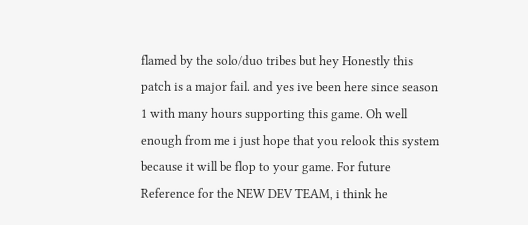flamed by the solo/duo tribes but hey Honestly this patch is a major fail. and yes ive been here since season 1 with many hours supporting this game. Oh well enough from me i just hope that you relook this system because it will be flop to your game. For future Reference for the NEW DEV TEAM, i think he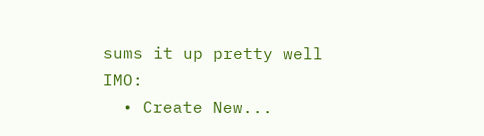sums it up pretty well IMO:
  • Create New...